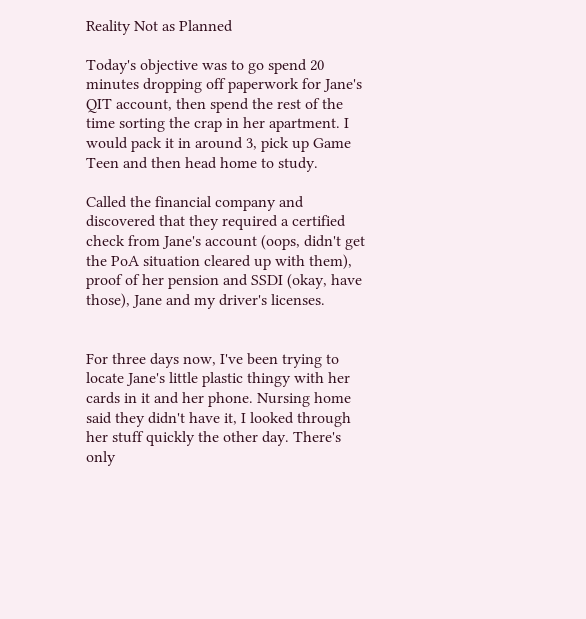Reality Not as Planned

Today's objective was to go spend 20 minutes dropping off paperwork for Jane's QIT account, then spend the rest of the time sorting the crap in her apartment. I would pack it in around 3, pick up Game Teen and then head home to study.

Called the financial company and discovered that they required a certified check from Jane's account (oops, didn't get the PoA situation cleared up with them), proof of her pension and SSDI (okay, have those), Jane and my driver's licenses.


For three days now, I've been trying to locate Jane's little plastic thingy with her cards in it and her phone. Nursing home said they didn't have it, I looked through her stuff quickly the other day. There's only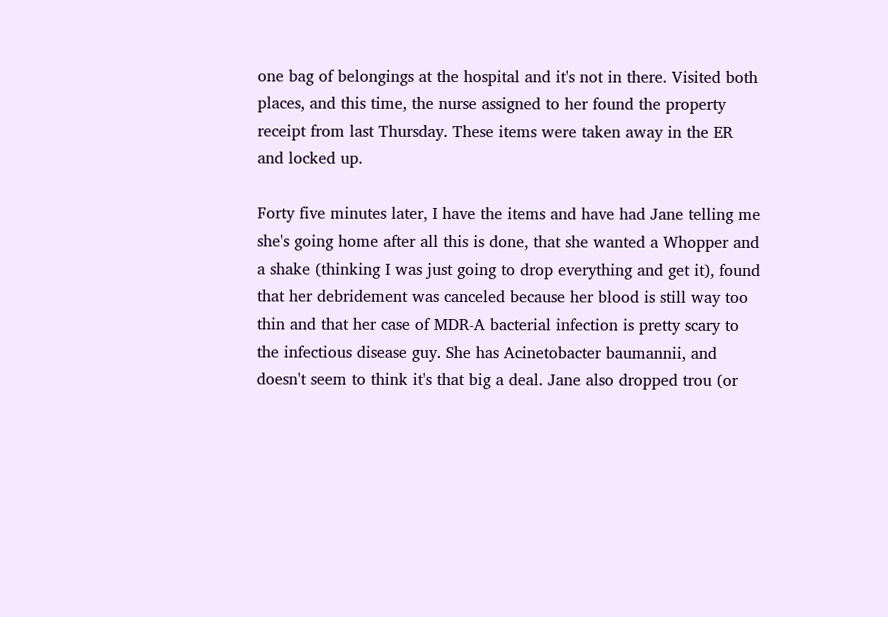one bag of belongings at the hospital and it's not in there. Visited both places, and this time, the nurse assigned to her found the property receipt from last Thursday. These items were taken away in the ER and locked up.

Forty five minutes later, I have the items and have had Jane telling me she's going home after all this is done, that she wanted a Whopper and a shake (thinking I was just going to drop everything and get it), found that her debridement was canceled because her blood is still way too thin and that her case of MDR-A bacterial infection is pretty scary to the infectious disease guy. She has Acinetobacter baumannii, and doesn't seem to think it's that big a deal. Jane also dropped trou (or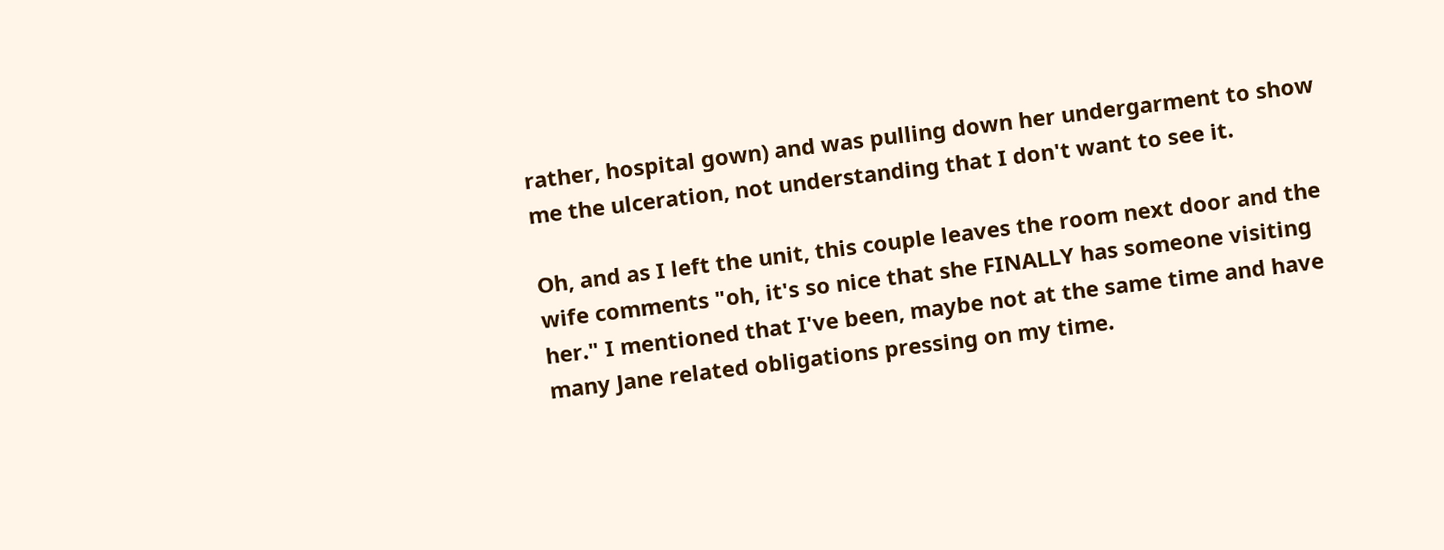rather, hospital gown) and was pulling down her undergarment to show me the ulceration, not understanding that I don't want to see it.

Oh, and as I left the unit, this couple leaves the room next door and the wife comments "oh, it's so nice that she FINALLY has someone visiting her." I mentioned that I've been, maybe not at the same time and have many Jane related obligations pressing on my time.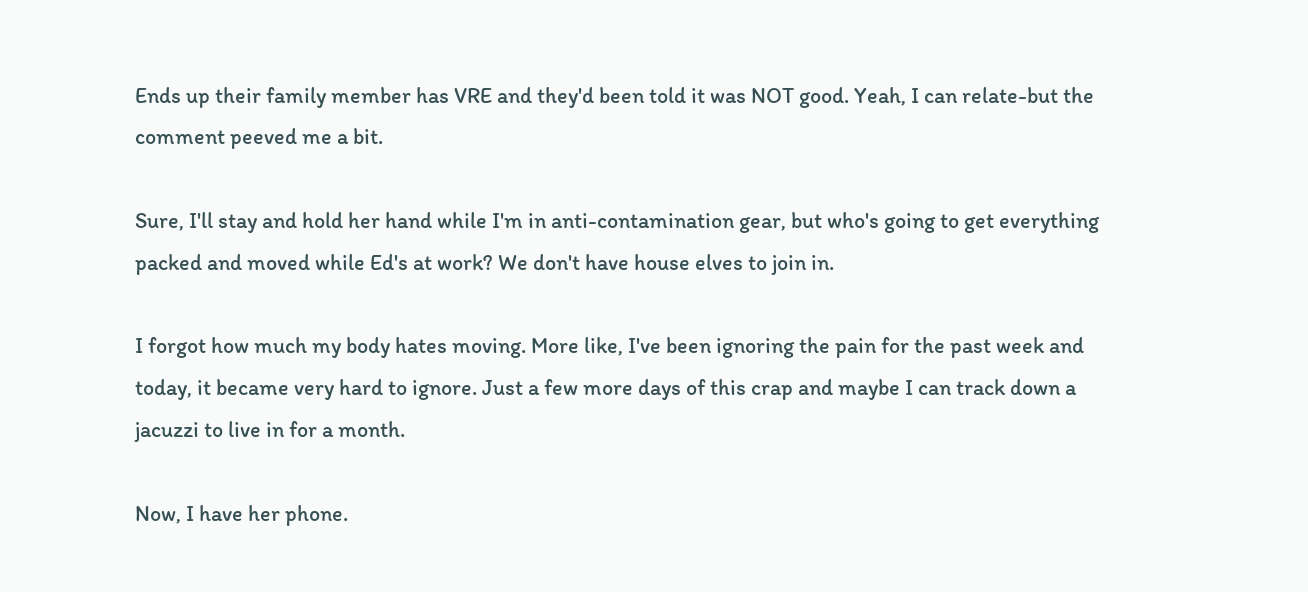Ends up their family member has VRE and they'd been told it was NOT good. Yeah, I can relate-but the comment peeved me a bit.

Sure, I'll stay and hold her hand while I'm in anti-contamination gear, but who's going to get everything packed and moved while Ed's at work? We don't have house elves to join in.

I forgot how much my body hates moving. More like, I've been ignoring the pain for the past week and today, it became very hard to ignore. Just a few more days of this crap and maybe I can track down a jacuzzi to live in for a month.

Now, I have her phone.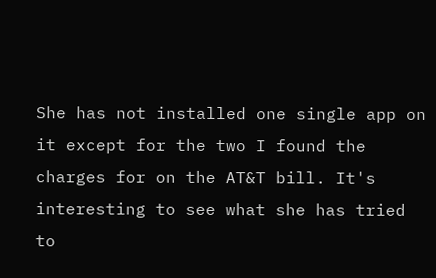She has not installed one single app on it except for the two I found the charges for on the AT&T bill. It's interesting to see what she has tried to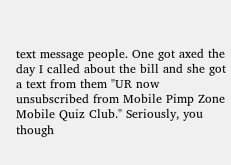text message people. One got axed the day I called about the bill and she got a text from them "UR now unsubscribed from Mobile Pimp Zone Mobile Quiz Club." Seriously, you though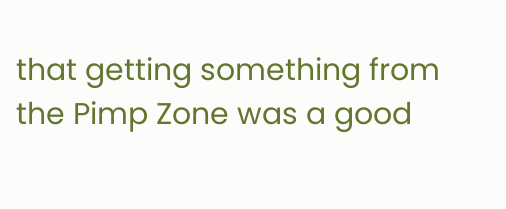that getting something from the Pimp Zone was a good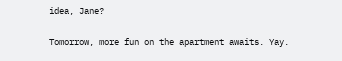idea, Jane?

Tomorrow, more fun on the apartment awaits. Yay.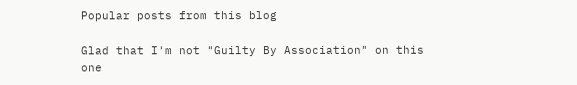Popular posts from this blog

Glad that I'm not "Guilty By Association" on this one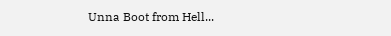Unna Boot from Hell...